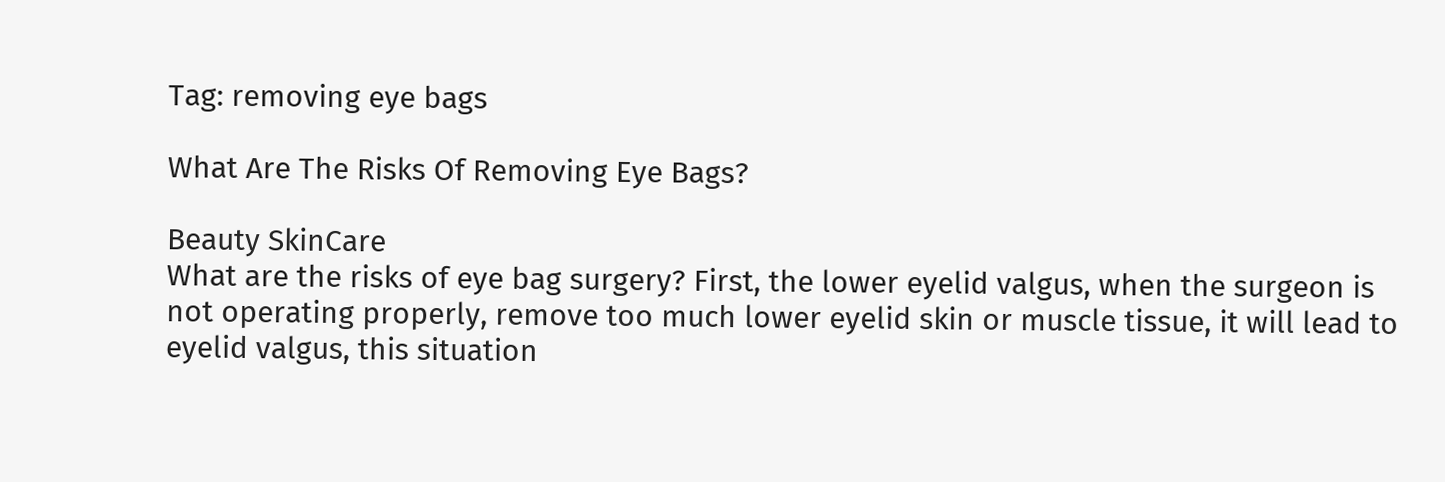Tag: removing eye bags

What Are The Risks Of Removing Eye Bags?

Beauty SkinCare
What are the risks of eye bag surgery? First, the lower eyelid valgus, when the surgeon is not operating properly, remove too much lower eyelid skin or muscle tissue, it will lead to eyelid valgus, this situation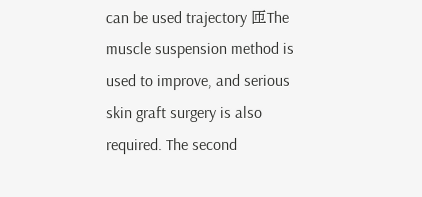can be used trajectory 匝The muscle suspension method is used to improve, and serious skin graft surgery is also required. The second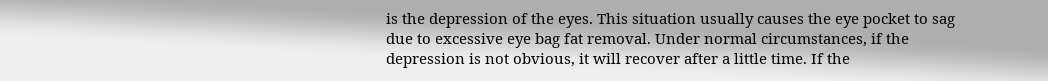is the depression of the eyes. This situation usually causes the eye pocket to sag due to excessive eye bag fat removal. Under normal circumstances, if the depression is not obvious, it will recover after a little time. If the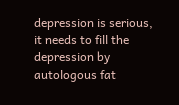depression is serious, it needs to fill the depression by autologous fat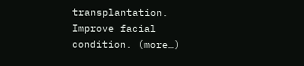transplantation. Improve facial condition. (more…)